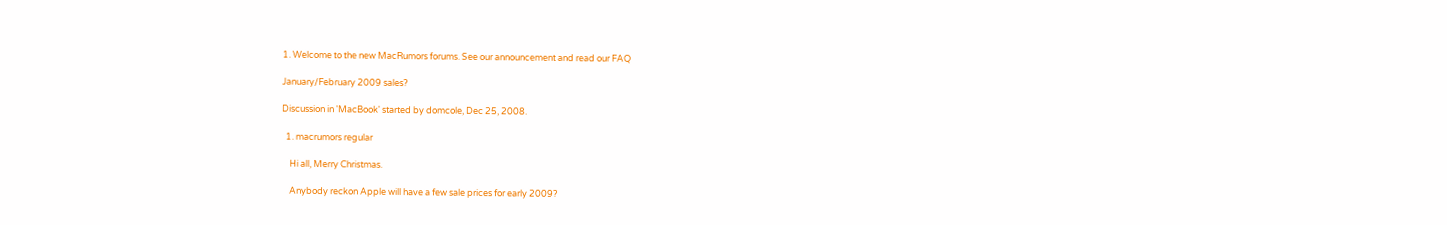1. Welcome to the new MacRumors forums. See our announcement and read our FAQ

January/February 2009 sales?

Discussion in 'MacBook' started by domcole, Dec 25, 2008.

  1. macrumors regular

    Hi all, Merry Christmas.

    Anybody reckon Apple will have a few sale prices for early 2009?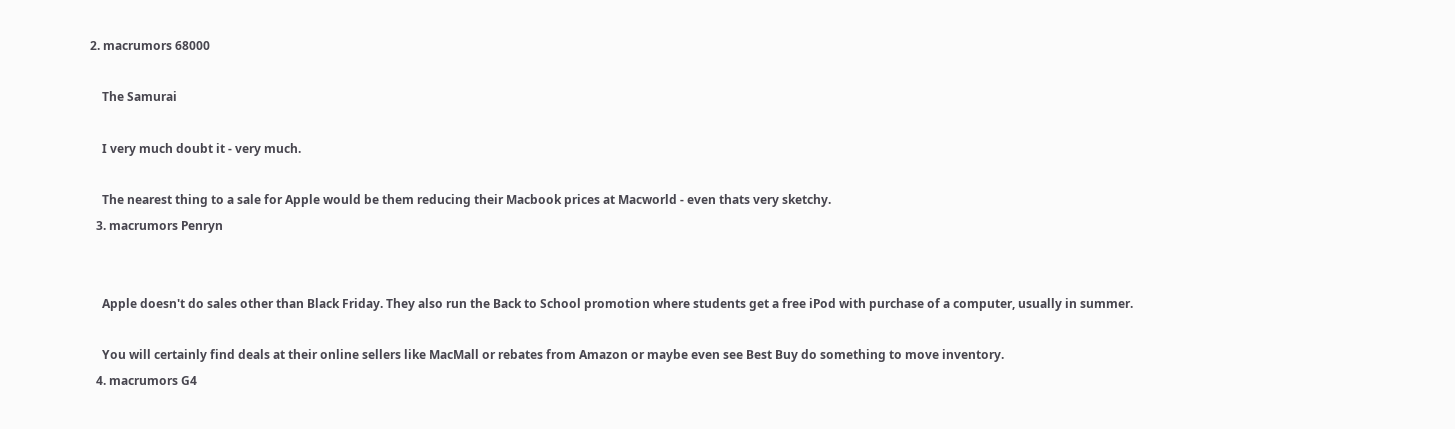2. macrumors 68000

    The Samurai

    I very much doubt it - very much.

    The nearest thing to a sale for Apple would be them reducing their Macbook prices at Macworld - even thats very sketchy.
  3. macrumors Penryn


    Apple doesn't do sales other than Black Friday. They also run the Back to School promotion where students get a free iPod with purchase of a computer, usually in summer.

    You will certainly find deals at their online sellers like MacMall or rebates from Amazon or maybe even see Best Buy do something to move inventory.
  4. macrumors G4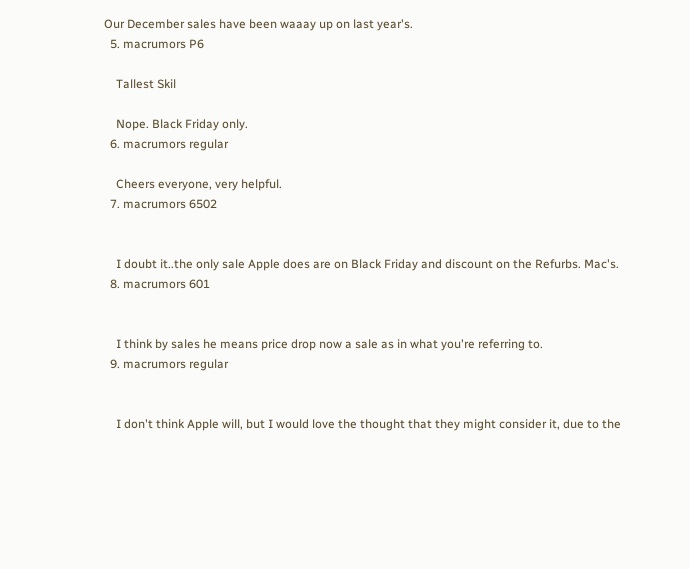Our December sales have been waaay up on last year's.
  5. macrumors P6

    Tallest Skil

    Nope. Black Friday only.
  6. macrumors regular

    Cheers everyone, very helpful.
  7. macrumors 6502


    I doubt it..the only sale Apple does are on Black Friday and discount on the Refurbs. Mac's.
  8. macrumors 601


    I think by sales he means price drop now a sale as in what you're referring to.
  9. macrumors regular


    I don't think Apple will, but I would love the thought that they might consider it, due to the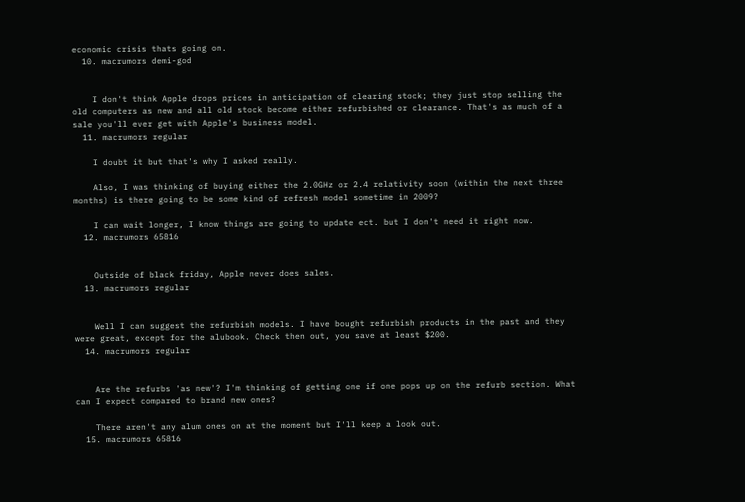economic crisis thats going on.
  10. macrumors demi-god


    I don't think Apple drops prices in anticipation of clearing stock; they just stop selling the old computers as new and all old stock become either refurbished or clearance. That's as much of a sale you'll ever get with Apple's business model.
  11. macrumors regular

    I doubt it but that's why I asked really.

    Also, I was thinking of buying either the 2.0GHz or 2.4 relativity soon (within the next three months) is there going to be some kind of refresh model sometime in 2009?

    I can wait longer, I know things are going to update ect. but I don't need it right now.
  12. macrumors 65816


    Outside of black friday, Apple never does sales.
  13. macrumors regular


    Well I can suggest the refurbish models. I have bought refurbish products in the past and they were great, except for the alubook. Check then out, you save at least $200.
  14. macrumors regular


    Are the refurbs 'as new'? I'm thinking of getting one if one pops up on the refurb section. What can I expect compared to brand new ones?

    There aren't any alum ones on at the moment but I'll keep a look out.
  15. macrumors 65816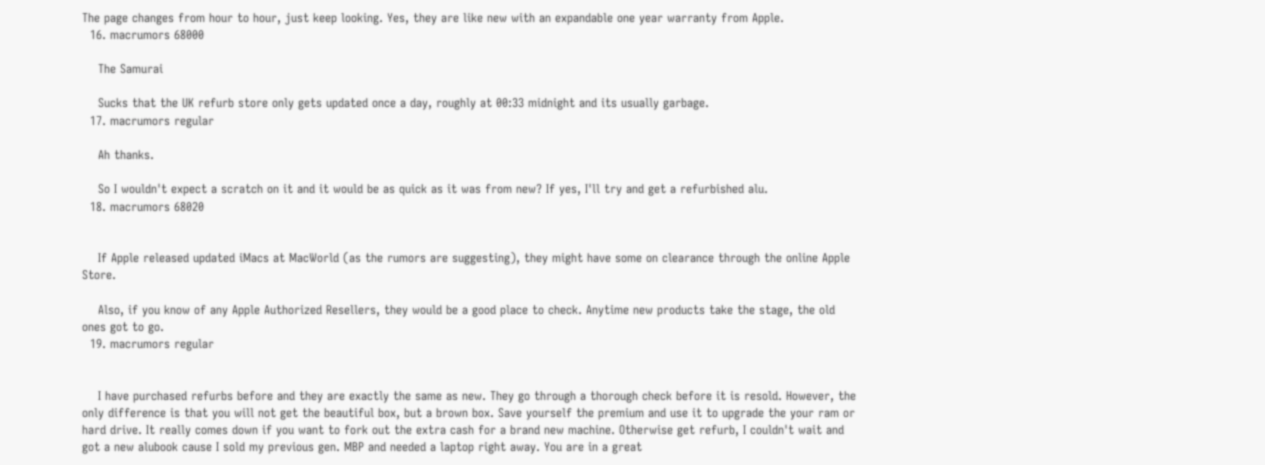The page changes from hour to hour, just keep looking. Yes, they are like new with an expandable one year warranty from Apple.
  16. macrumors 68000

    The Samurai

    Sucks that the UK refurb store only gets updated once a day, roughly at 00:33 midnight and its usually garbage.
  17. macrumors regular

    Ah thanks.

    So I wouldn't expect a scratch on it and it would be as quick as it was from new? If yes, I'll try and get a refurbished alu.
  18. macrumors 68020


    If Apple released updated iMacs at MacWorld (as the rumors are suggesting), they might have some on clearance through the online Apple Store.

    Also, if you know of any Apple Authorized Resellers, they would be a good place to check. Anytime new products take the stage, the old ones got to go.
  19. macrumors regular


    I have purchased refurbs before and they are exactly the same as new. They go through a thorough check before it is resold. However, the only difference is that you will not get the beautiful box, but a brown box. Save yourself the premium and use it to upgrade the your ram or hard drive. It really comes down if you want to fork out the extra cash for a brand new machine. Otherwise get refurb, I couldn't wait and got a new alubook cause I sold my previous gen. MBP and needed a laptop right away. You are in a great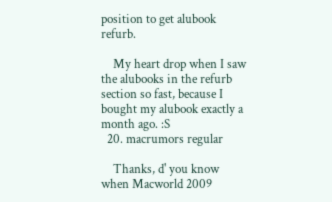position to get alubook refurb.

    My heart drop when I saw the alubooks in the refurb section so fast, because I bought my alubook exactly a month ago. :S
  20. macrumors regular

    Thanks, d' you know when Macworld 2009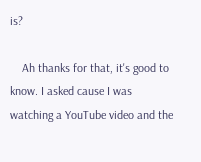is?

    Ah thanks for that, it's good to know. I asked cause I was watching a YouTube video and the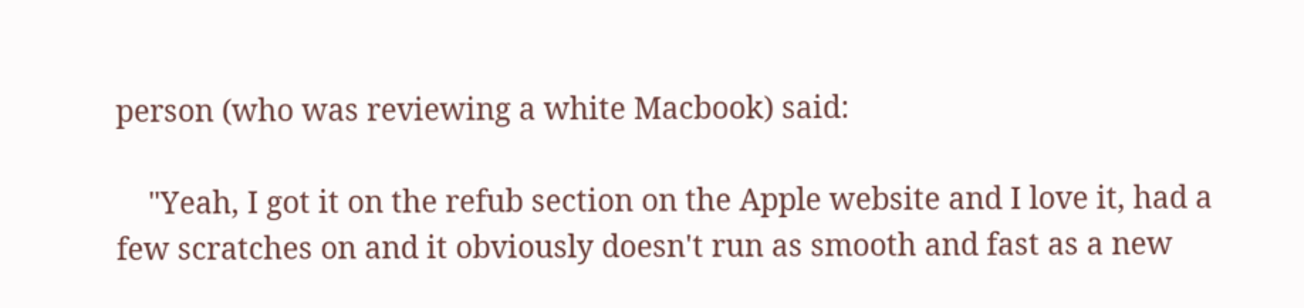person (who was reviewing a white Macbook) said:

    "Yeah, I got it on the refub section on the Apple website and I love it, had a few scratches on and it obviously doesn't run as smooth and fast as a new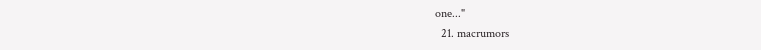one..."
  21. macrumors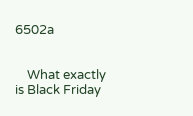6502a


    What exactly is Black Friday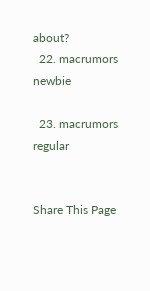about?
  22. macrumors newbie

  23. macrumors regular


Share This Page